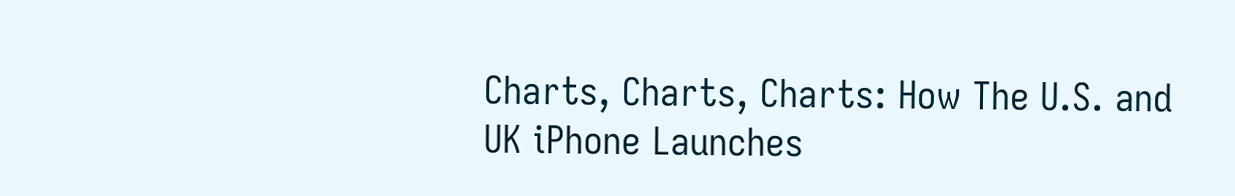Charts, Charts, Charts: How The U.S. and UK iPhone Launches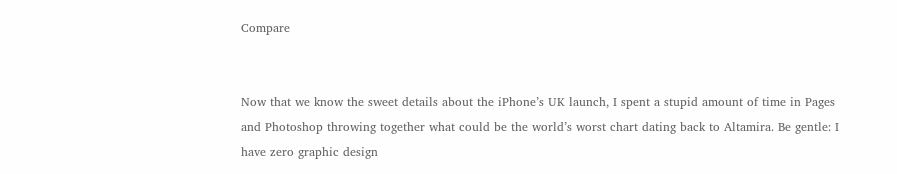Compare


Now that we know the sweet details about the iPhone’s UK launch, I spent a stupid amount of time in Pages and Photoshop throwing together what could be the world’s worst chart dating back to Altamira. Be gentle: I have zero graphic design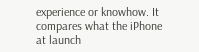experience or knowhow. It compares what the iPhone at launch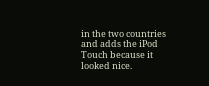in the two countries and adds the iPod Touch because it looked nice.